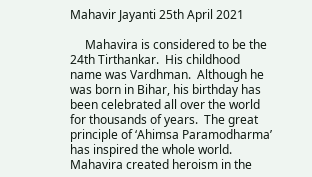Mahavir Jayanti 25th April 2021

     Mahavira is considered to be the 24th Tirthankar.  His childhood name was Vardhman.  Although he was born in Bihar, his birthday has been celebrated all over the world for thousands of years.  The great principle of ‘Ahimsa Paramodharma’ has inspired the whole world.  Mahavira created heroism in the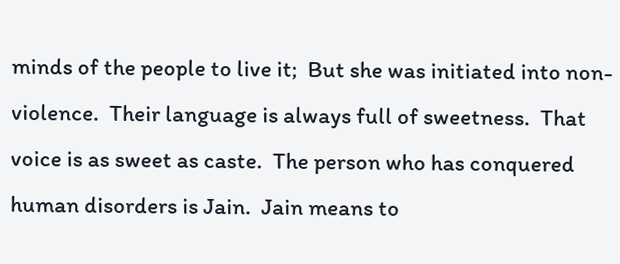minds of the people to live it;  But she was initiated into non-violence.  Their language is always full of sweetness.  That voice is as sweet as caste.  The person who has conquered human disorders is Jain.  Jain means to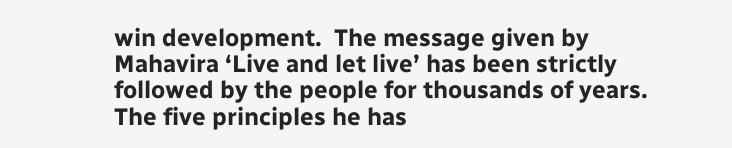win development.  The message given by Mahavira ‘Live and let live’ has been strictly followed by the people for thousands of years.  The five principles he has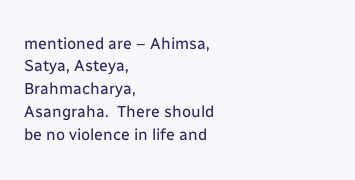mentioned are – Ahimsa, Satya, Asteya, Brahmacharya, Asangraha.  There should be no violence in life and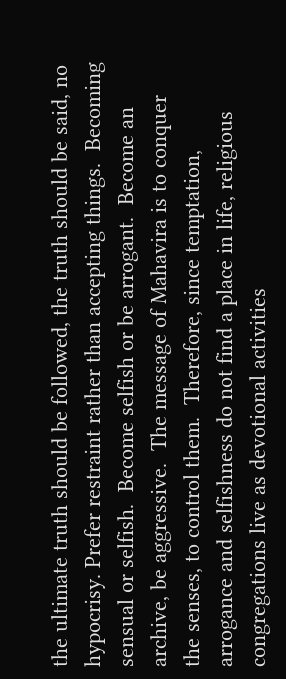the ultimate truth should be followed, the truth should be said, no hypocrisy. Prefer restraint rather than accepting things.  Becoming sensual or selfish.  Become selfish or be arrogant.  Become an archive, be aggressive.  The message of Mahavira is to conquer the senses, to control them.  Therefore, since temptation, arrogance and selfishness do not find a place in life, religious congregations live as devotional activities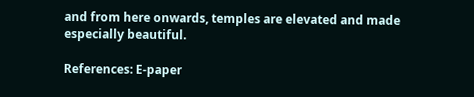and from here onwards, temples are elevated and made especially beautiful.

References: E-paper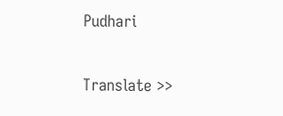Pudhari

Translate >>